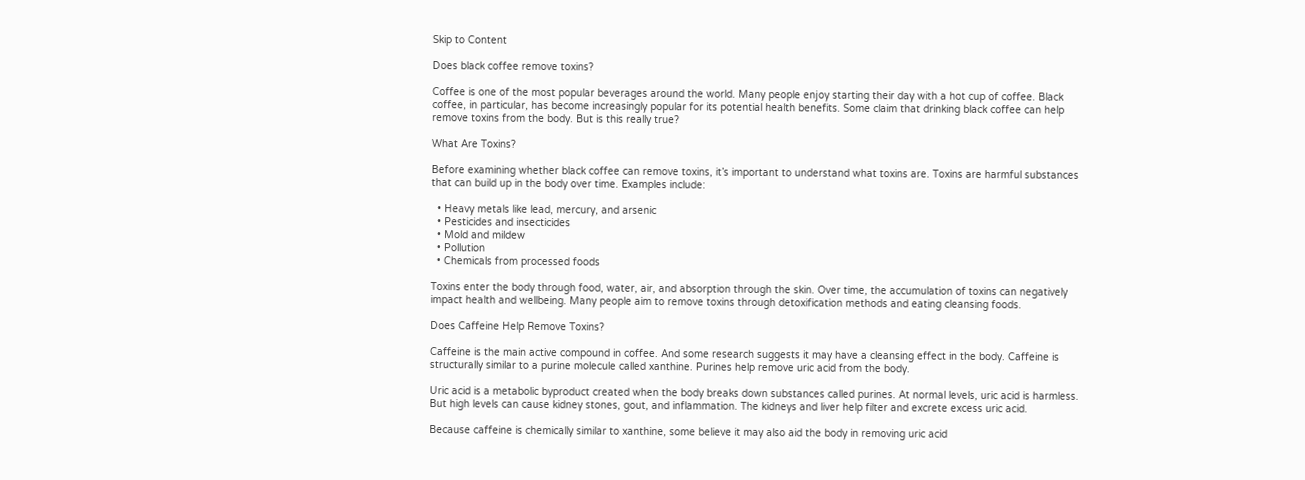Skip to Content

Does black coffee remove toxins?

Coffee is one of the most popular beverages around the world. Many people enjoy starting their day with a hot cup of coffee. Black coffee, in particular, has become increasingly popular for its potential health benefits. Some claim that drinking black coffee can help remove toxins from the body. But is this really true?

What Are Toxins?

Before examining whether black coffee can remove toxins, it’s important to understand what toxins are. Toxins are harmful substances that can build up in the body over time. Examples include:

  • Heavy metals like lead, mercury, and arsenic
  • Pesticides and insecticides
  • Mold and mildew
  • Pollution
  • Chemicals from processed foods

Toxins enter the body through food, water, air, and absorption through the skin. Over time, the accumulation of toxins can negatively impact health and wellbeing. Many people aim to remove toxins through detoxification methods and eating cleansing foods.

Does Caffeine Help Remove Toxins?

Caffeine is the main active compound in coffee. And some research suggests it may have a cleansing effect in the body. Caffeine is structurally similar to a purine molecule called xanthine. Purines help remove uric acid from the body.

Uric acid is a metabolic byproduct created when the body breaks down substances called purines. At normal levels, uric acid is harmless. But high levels can cause kidney stones, gout, and inflammation. The kidneys and liver help filter and excrete excess uric acid.

Because caffeine is chemically similar to xanthine, some believe it may also aid the body in removing uric acid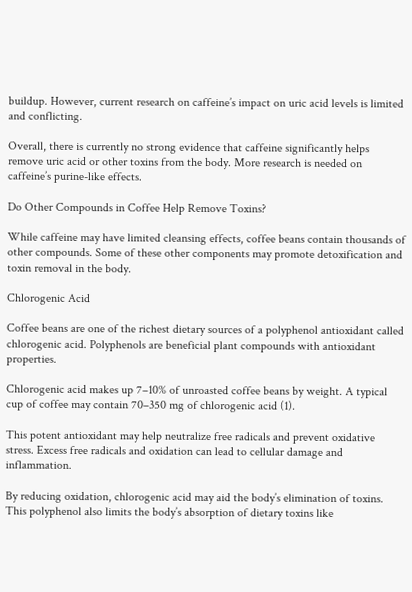buildup. However, current research on caffeine’s impact on uric acid levels is limited and conflicting.

Overall, there is currently no strong evidence that caffeine significantly helps remove uric acid or other toxins from the body. More research is needed on caffeine’s purine-like effects.

Do Other Compounds in Coffee Help Remove Toxins?

While caffeine may have limited cleansing effects, coffee beans contain thousands of other compounds. Some of these other components may promote detoxification and toxin removal in the body.

Chlorogenic Acid

Coffee beans are one of the richest dietary sources of a polyphenol antioxidant called chlorogenic acid. Polyphenols are beneficial plant compounds with antioxidant properties.

Chlorogenic acid makes up 7–10% of unroasted coffee beans by weight. A typical cup of coffee may contain 70–350 mg of chlorogenic acid (1).

This potent antioxidant may help neutralize free radicals and prevent oxidative stress. Excess free radicals and oxidation can lead to cellular damage and inflammation.

By reducing oxidation, chlorogenic acid may aid the body’s elimination of toxins. This polyphenol also limits the body’s absorption of dietary toxins like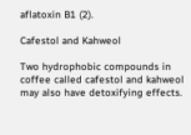aflatoxin B1 (2).

Cafestol and Kahweol

Two hydrophobic compounds in coffee called cafestol and kahweol may also have detoxifying effects.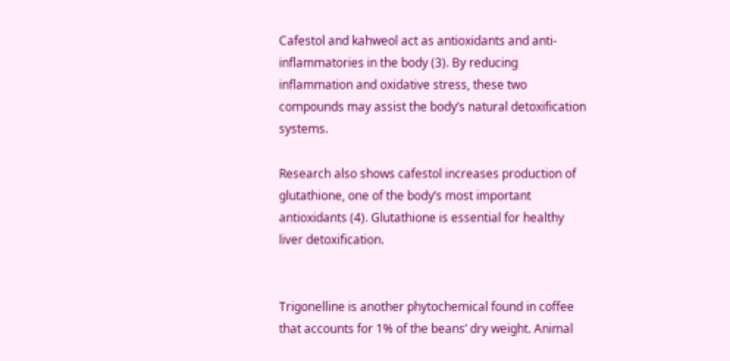Cafestol and kahweol act as antioxidants and anti-inflammatories in the body (3). By reducing inflammation and oxidative stress, these two compounds may assist the body’s natural detoxification systems.

Research also shows cafestol increases production of glutathione, one of the body’s most important antioxidants (4). Glutathione is essential for healthy liver detoxification.


Trigonelline is another phytochemical found in coffee that accounts for 1% of the beans’ dry weight. Animal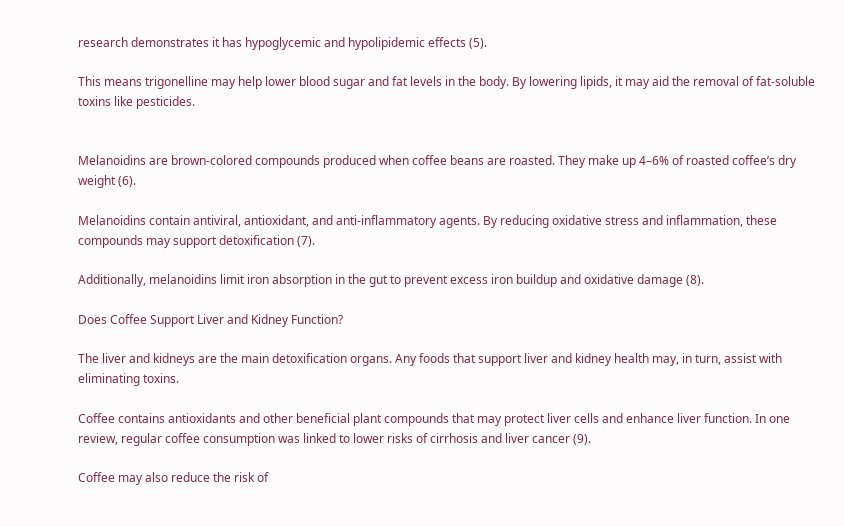research demonstrates it has hypoglycemic and hypolipidemic effects (5).

This means trigonelline may help lower blood sugar and fat levels in the body. By lowering lipids, it may aid the removal of fat-soluble toxins like pesticides.


Melanoidins are brown-colored compounds produced when coffee beans are roasted. They make up 4–6% of roasted coffee’s dry weight (6).

Melanoidins contain antiviral, antioxidant, and anti-inflammatory agents. By reducing oxidative stress and inflammation, these compounds may support detoxification (7).

Additionally, melanoidins limit iron absorption in the gut to prevent excess iron buildup and oxidative damage (8).

Does Coffee Support Liver and Kidney Function?

The liver and kidneys are the main detoxification organs. Any foods that support liver and kidney health may, in turn, assist with eliminating toxins.

Coffee contains antioxidants and other beneficial plant compounds that may protect liver cells and enhance liver function. In one review, regular coffee consumption was linked to lower risks of cirrhosis and liver cancer (9).

Coffee may also reduce the risk of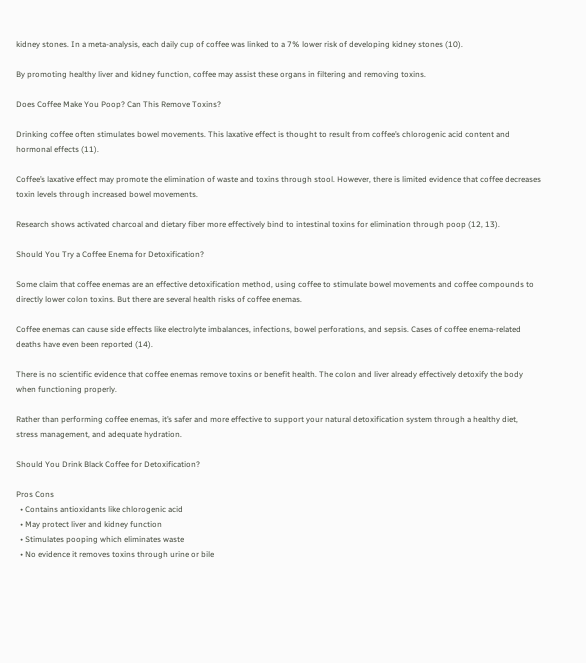kidney stones. In a meta-analysis, each daily cup of coffee was linked to a 7% lower risk of developing kidney stones (10).

By promoting healthy liver and kidney function, coffee may assist these organs in filtering and removing toxins.

Does Coffee Make You Poop? Can This Remove Toxins?

Drinking coffee often stimulates bowel movements. This laxative effect is thought to result from coffee’s chlorogenic acid content and hormonal effects (11).

Coffee’s laxative effect may promote the elimination of waste and toxins through stool. However, there is limited evidence that coffee decreases toxin levels through increased bowel movements.

Research shows activated charcoal and dietary fiber more effectively bind to intestinal toxins for elimination through poop (12, 13).

Should You Try a Coffee Enema for Detoxification?

Some claim that coffee enemas are an effective detoxification method, using coffee to stimulate bowel movements and coffee compounds to directly lower colon toxins. But there are several health risks of coffee enemas.

Coffee enemas can cause side effects like electrolyte imbalances, infections, bowel perforations, and sepsis. Cases of coffee enema-related deaths have even been reported (14).

There is no scientific evidence that coffee enemas remove toxins or benefit health. The colon and liver already effectively detoxify the body when functioning properly.

Rather than performing coffee enemas, it’s safer and more effective to support your natural detoxification system through a healthy diet, stress management, and adequate hydration.

Should You Drink Black Coffee for Detoxification?

Pros Cons
  • Contains antioxidants like chlorogenic acid
  • May protect liver and kidney function
  • Stimulates pooping which eliminates waste
  • No evidence it removes toxins through urine or bile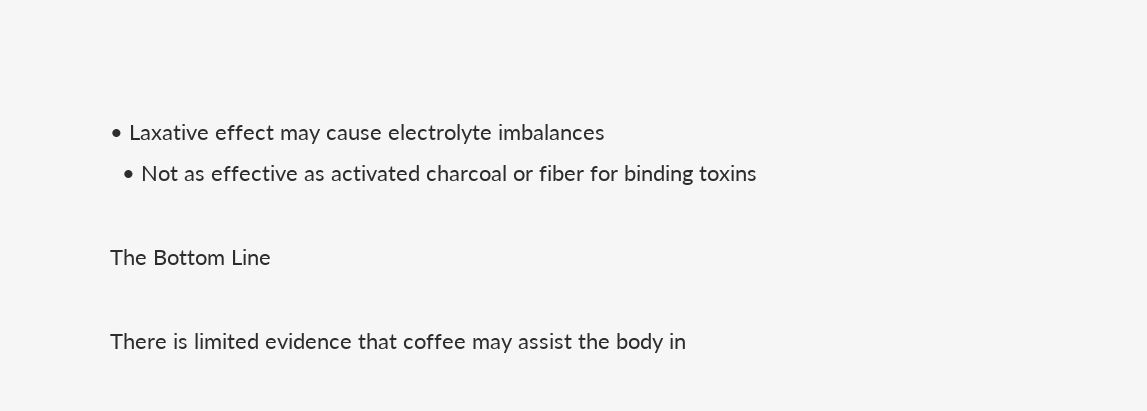• Laxative effect may cause electrolyte imbalances
  • Not as effective as activated charcoal or fiber for binding toxins

The Bottom Line

There is limited evidence that coffee may assist the body in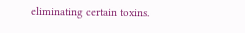eliminating certain toxins.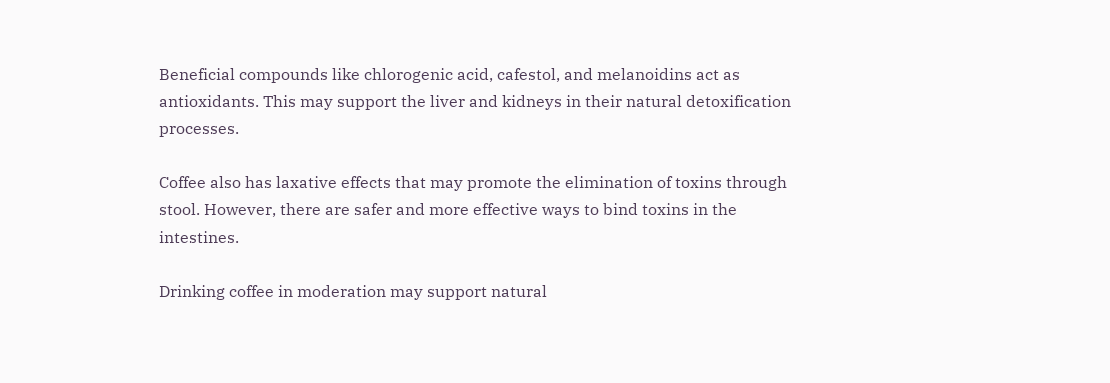Beneficial compounds like chlorogenic acid, cafestol, and melanoidins act as antioxidants. This may support the liver and kidneys in their natural detoxification processes.

Coffee also has laxative effects that may promote the elimination of toxins through stool. However, there are safer and more effective ways to bind toxins in the intestines.

Drinking coffee in moderation may support natural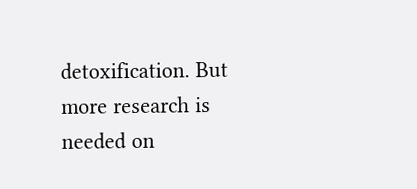detoxification. But more research is needed on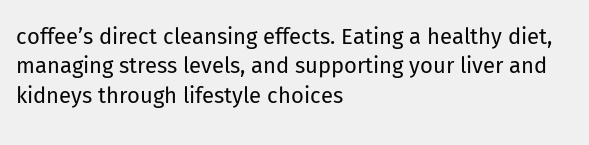coffee’s direct cleansing effects. Eating a healthy diet, managing stress levels, and supporting your liver and kidneys through lifestyle choices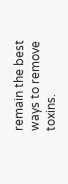remain the best ways to remove toxins.